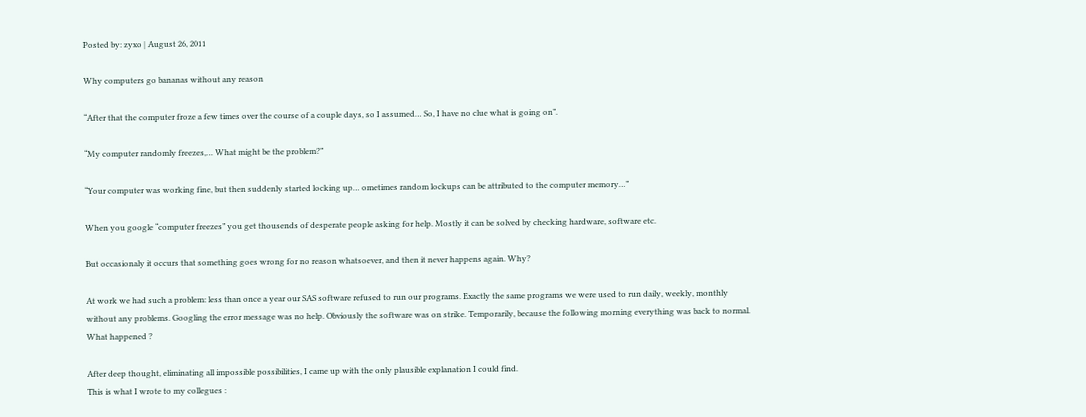Posted by: zyxo | August 26, 2011

Why computers go bananas without any reason

“After that the computer froze a few times over the course of a couple days, so I assumed… So, I have no clue what is going on”.

“My computer randomly freezes,… What might be the problem?”

“Your computer was working fine, but then suddenly started locking up… ometimes random lockups can be attributed to the computer memory…”

When you google “computer freezes” you get thousends of desperate people asking for help. Mostly it can be solved by checking hardware, software etc.

But occasionaly it occurs that something goes wrong for no reason whatsoever, and then it never happens again. Why?

At work we had such a problem: less than once a year our SAS software refused to run our programs. Exactly the same programs we were used to run daily, weekly, monthly without any problems. Googling the error message was no help. Obviously the software was on strike. Temporarily, because the following morning everything was back to normal.
What happened ?

After deep thought, eliminating all impossible possibilities, I came up with the only plausible explanation I could find.
This is what I wrote to my collegues :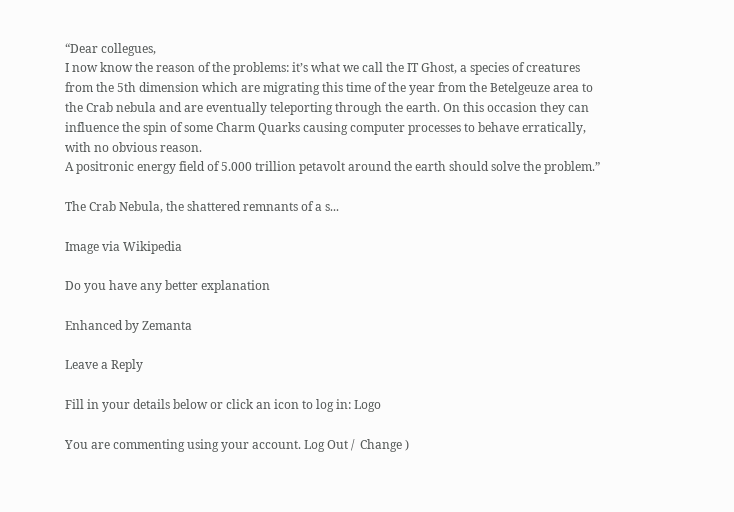“Dear collegues,
I now know the reason of the problems: it’s what we call the IT Ghost, a species of creatures from the 5th dimension which are migrating this time of the year from the Betelgeuze area to the Crab nebula and are eventually teleporting through the earth. On this occasion they can influence the spin of some Charm Quarks causing computer processes to behave erratically, with no obvious reason.
A positronic energy field of 5.000 trillion petavolt around the earth should solve the problem.”

The Crab Nebula, the shattered remnants of a s...

Image via Wikipedia

Do you have any better explanation

Enhanced by Zemanta

Leave a Reply

Fill in your details below or click an icon to log in: Logo

You are commenting using your account. Log Out /  Change )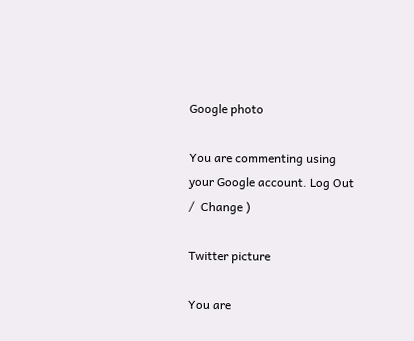Google photo

You are commenting using your Google account. Log Out /  Change )

Twitter picture

You are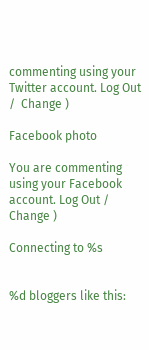commenting using your Twitter account. Log Out /  Change )

Facebook photo

You are commenting using your Facebook account. Log Out /  Change )

Connecting to %s


%d bloggers like this: